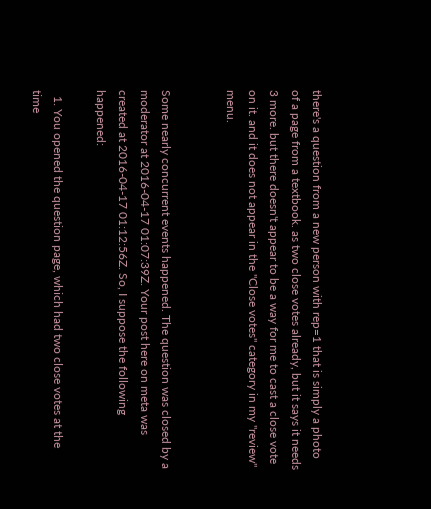there's a question from a new person with rep=1 that is simply a photo of a page from a textbook. as two close votes already, but it says it needs 3 more. but there doesn't appear to be a way for me to cast a close vote on it. and it does not appear in the "Close votes" category in my "review" menu.


Some nearly concurrent events happened. The question was closed by a moderator at 2016-04-17 01:07:39Z. Your post here on meta was created at 2016-04-17 01:12:56Z. So, I suppose the following happened:

  1. You opened the question page, which had two close votes at the time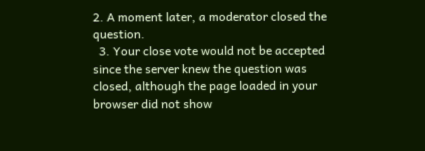2. A moment later, a moderator closed the question.
  3. Your close vote would not be accepted since the server knew the question was closed, although the page loaded in your browser did not show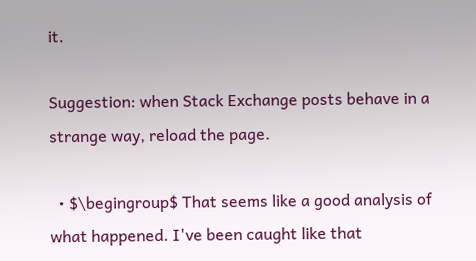it.

Suggestion: when Stack Exchange posts behave in a strange way, reload the page.

  • $\begingroup$ That seems like a good analysis of what happened. I've been caught like that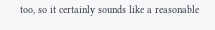too, so it certainly sounds like a reasonable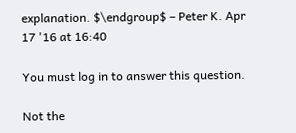explanation. $\endgroup$ – Peter K. Apr 17 '16 at 16:40

You must log in to answer this question.

Not the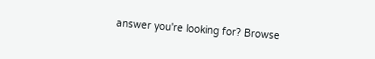answer you're looking for? Browse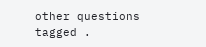other questions tagged .